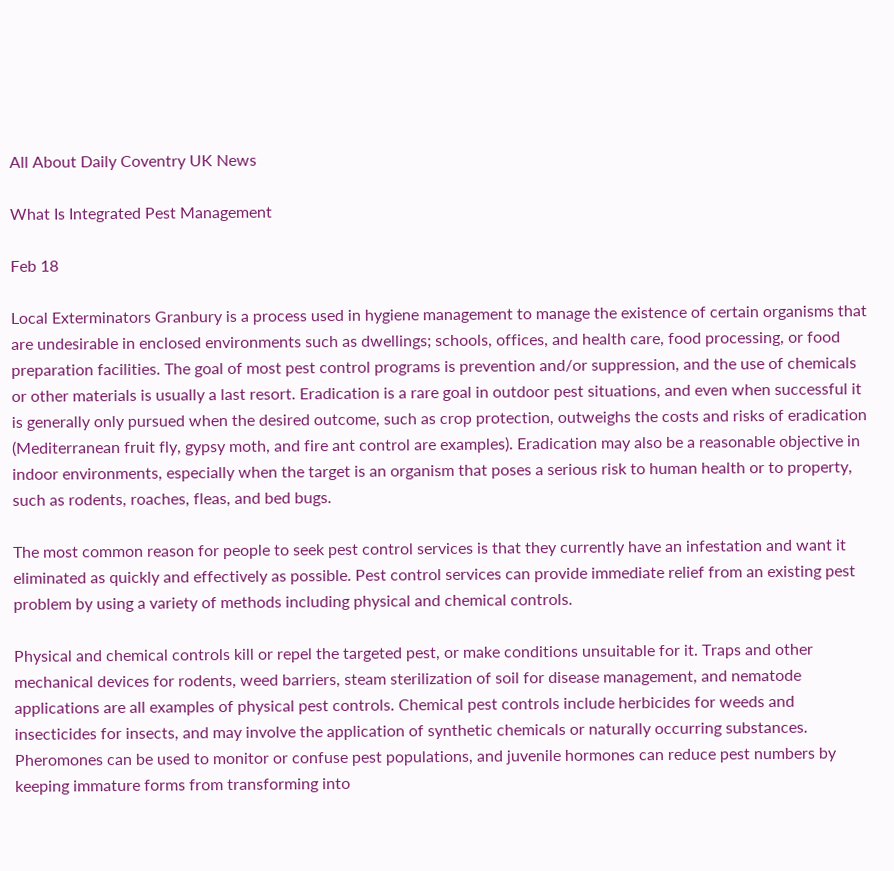All About Daily Coventry UK News

What Is Integrated Pest Management

Feb 18

Local Exterminators Granbury is a process used in hygiene management to manage the existence of certain organisms that are undesirable in enclosed environments such as dwellings; schools, offices, and health care, food processing, or food preparation facilities. The goal of most pest control programs is prevention and/or suppression, and the use of chemicals or other materials is usually a last resort. Eradication is a rare goal in outdoor pest situations, and even when successful it is generally only pursued when the desired outcome, such as crop protection, outweighs the costs and risks of eradication (Mediterranean fruit fly, gypsy moth, and fire ant control are examples). Eradication may also be a reasonable objective in indoor environments, especially when the target is an organism that poses a serious risk to human health or to property, such as rodents, roaches, fleas, and bed bugs.

The most common reason for people to seek pest control services is that they currently have an infestation and want it eliminated as quickly and effectively as possible. Pest control services can provide immediate relief from an existing pest problem by using a variety of methods including physical and chemical controls.

Physical and chemical controls kill or repel the targeted pest, or make conditions unsuitable for it. Traps and other mechanical devices for rodents, weed barriers, steam sterilization of soil for disease management, and nematode applications are all examples of physical pest controls. Chemical pest controls include herbicides for weeds and insecticides for insects, and may involve the application of synthetic chemicals or naturally occurring substances. Pheromones can be used to monitor or confuse pest populations, and juvenile hormones can reduce pest numbers by keeping immature forms from transforming into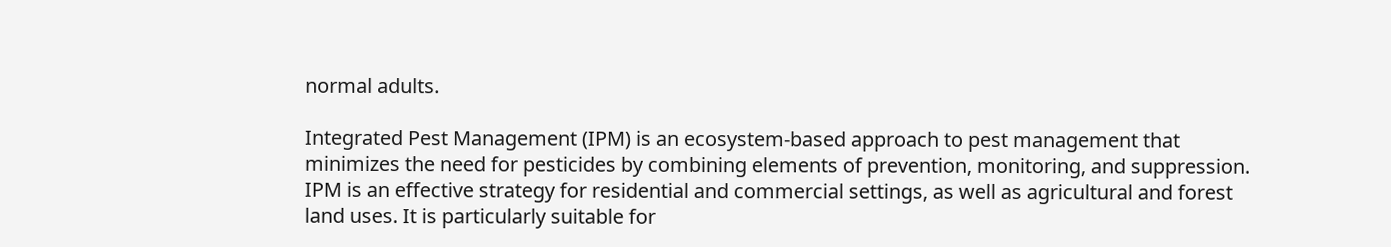normal adults.

Integrated Pest Management (IPM) is an ecosystem-based approach to pest management that minimizes the need for pesticides by combining elements of prevention, monitoring, and suppression. IPM is an effective strategy for residential and commercial settings, as well as agricultural and forest land uses. It is particularly suitable for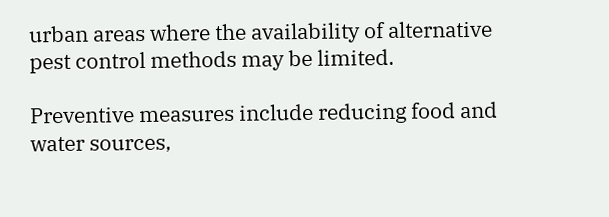urban areas where the availability of alternative pest control methods may be limited.

Preventive measures include reducing food and water sources,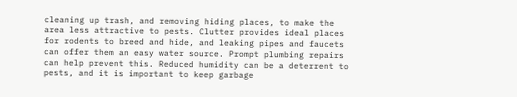cleaning up trash, and removing hiding places, to make the area less attractive to pests. Clutter provides ideal places for rodents to breed and hide, and leaking pipes and faucets can offer them an easy water source. Prompt plumbing repairs can help prevent this. Reduced humidity can be a deterrent to pests, and it is important to keep garbage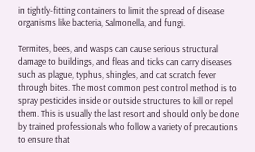in tightly-fitting containers to limit the spread of disease organisms like bacteria, Salmonella, and fungi.

Termites, bees, and wasps can cause serious structural damage to buildings, and fleas and ticks can carry diseases such as plague, typhus, shingles, and cat scratch fever through bites. The most common pest control method is to spray pesticides inside or outside structures to kill or repel them. This is usually the last resort and should only be done by trained professionals who follow a variety of precautions to ensure that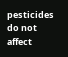pesticides do not affect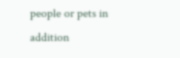people or pets in addition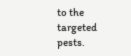to the targeted pests.